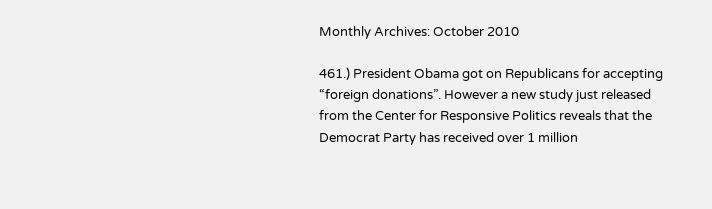Monthly Archives: October 2010

461.) President Obama got on Republicans for accepting “foreign donations”. However a new study just released from the Center for Responsive Politics reveals that the Democrat Party has received over 1 million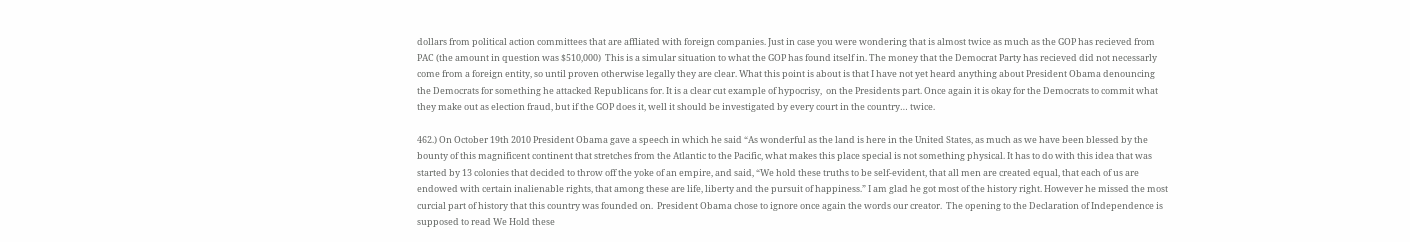dollars from political action committees that are affliated with foreign companies. Just in case you were wondering that is almost twice as much as the GOP has recieved from PAC (the amount in question was $510,000)  This is a simular situation to what the GOP has found itself in. The money that the Democrat Party has recieved did not necessarly come from a foreign entity, so until proven otherwise legally they are clear. What this point is about is that I have not yet heard anything about President Obama denouncing the Democrats for something he attacked Republicans for. It is a clear cut example of hypocrisy,  on the Presidents part. Once again it is okay for the Democrats to commit what they make out as election fraud, but if the GOP does it, well it should be investigated by every court in the country… twice.

462.) On October 19th 2010 President Obama gave a speech in which he said “As wonderful as the land is here in the United States, as much as we have been blessed by the bounty of this magnificent continent that stretches from the Atlantic to the Pacific, what makes this place special is not something physical. It has to do with this idea that was started by 13 colonies that decided to throw off the yoke of an empire, and said, “We hold these truths to be self-evident, that all men are created equal, that each of us are endowed with certain inalienable rights, that among these are life, liberty and the pursuit of happiness.” I am glad he got most of the history right. However he missed the most curcial part of history that this country was founded on.  President Obama chose to ignore once again the words our creator.  The opening to the Declaration of Independence is supposed to read We Hold these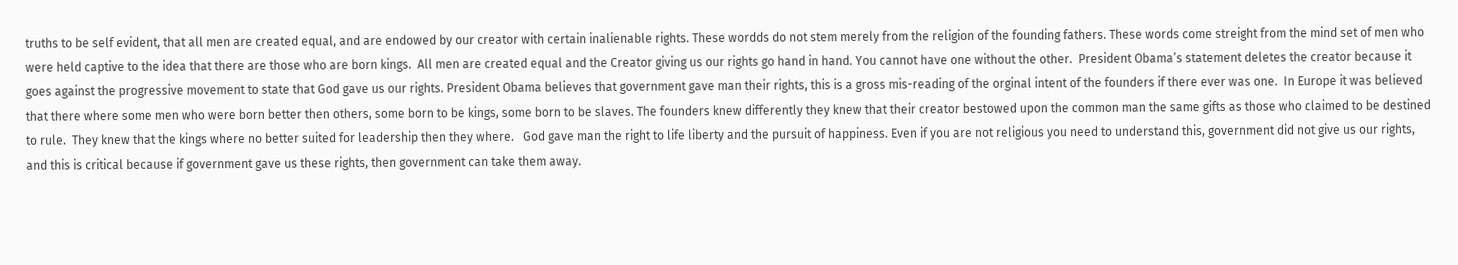truths to be self evident, that all men are created equal, and are endowed by our creator with certain inalienable rights. These wordds do not stem merely from the religion of the founding fathers. These words come streight from the mind set of men who were held captive to the idea that there are those who are born kings.  All men are created equal and the Creator giving us our rights go hand in hand. You cannot have one without the other.  President Obama’s statement deletes the creator because it goes against the progressive movement to state that God gave us our rights. President Obama believes that government gave man their rights, this is a gross mis-reading of the orginal intent of the founders if there ever was one.  In Europe it was believed that there where some men who were born better then others, some born to be kings, some born to be slaves. The founders knew differently they knew that their creator bestowed upon the common man the same gifts as those who claimed to be destined to rule.  They knew that the kings where no better suited for leadership then they where.   God gave man the right to life liberty and the pursuit of happiness. Even if you are not religious you need to understand this, government did not give us our rights, and this is critical because if government gave us these rights, then government can take them away.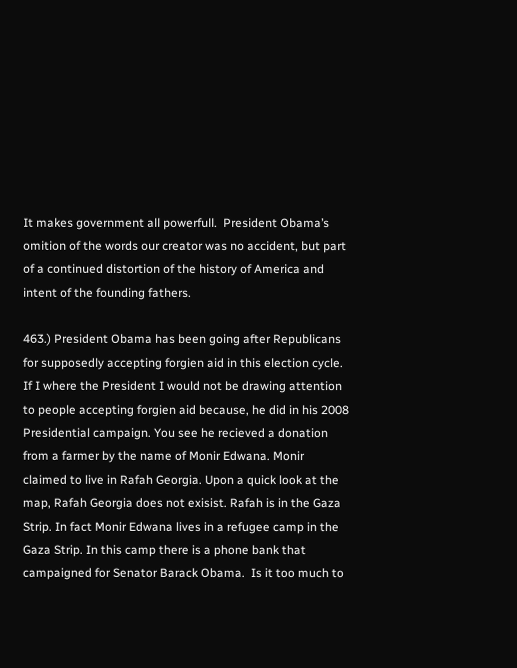It makes government all powerfull.  President Obama’s omition of the words our creator was no accident, but part of a continued distortion of the history of America and intent of the founding fathers.

463.) President Obama has been going after Republicans for supposedly accepting forgien aid in this election cycle. If I where the President I would not be drawing attention to people accepting forgien aid because, he did in his 2008 Presidential campaign. You see he recieved a donation from a farmer by the name of Monir Edwana. Monir claimed to live in Rafah Georgia. Upon a quick look at the map, Rafah Georgia does not exisist. Rafah is in the Gaza Strip. In fact Monir Edwana lives in a refugee camp in the Gaza Strip. In this camp there is a phone bank that campaigned for Senator Barack Obama.  Is it too much to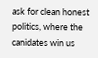ask for clean honest politics, where the canidates win us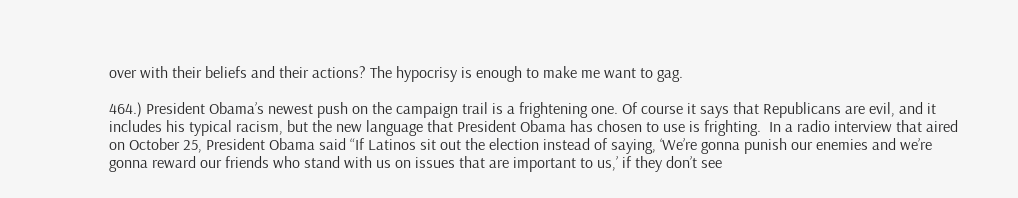over with their beliefs and their actions? The hypocrisy is enough to make me want to gag.

464.) President Obama’s newest push on the campaign trail is a frightening one. Of course it says that Republicans are evil, and it includes his typical racism, but the new language that President Obama has chosen to use is frighting.  In a radio interview that aired on October 25, President Obama said “If Latinos sit out the election instead of saying, ‘We’re gonna punish our enemies and we’re gonna reward our friends who stand with us on issues that are important to us,’ if they don’t see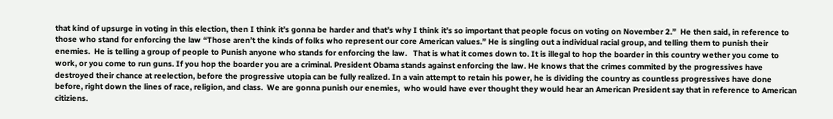that kind of upsurge in voting in this election, then I think it’s gonna be harder and that’s why I think it’s so important that people focus on voting on November 2.”  He then said, in reference to those who stand for enforcing the law “Those aren’t the kinds of folks who represent our core American values.” He is singling out a individual racial group, and telling them to punish their enemies.  He is telling a group of people to Punish anyone who stands for enforcing the law.   That is what it comes down to. It is illegal to hop the boarder in this country wether you come to work, or you come to run guns. If you hop the boarder you are a criminal. President Obama stands against enforcing the law. He knows that the crimes commited by the progressives have destroyed their chance at reelection, before the progressive utopia can be fully realized. In a vain attempt to retain his power, he is dividing the country as countless progressives have done before, right down the lines of race, religion, and class.  We are gonna punish our enemies,  who would have ever thought they would hear an American President say that in reference to American citiziens.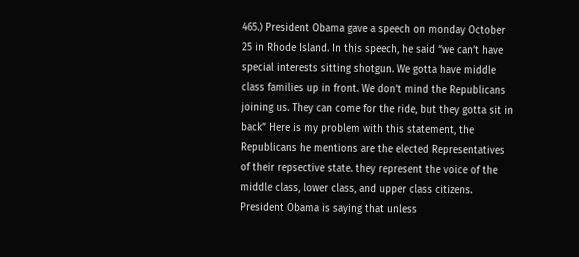465.) President Obama gave a speech on monday October 25 in Rhode Island. In this speech, he said “we can’t have special interests sitting shotgun. We gotta have middle class families up in front. We don’t mind the Republicans joining us. They can come for the ride, but they gotta sit in back” Here is my problem with this statement, the Republicans he mentions are the elected Representatives of their repsective state. they represent the voice of the middle class, lower class, and upper class citizens. President Obama is saying that unless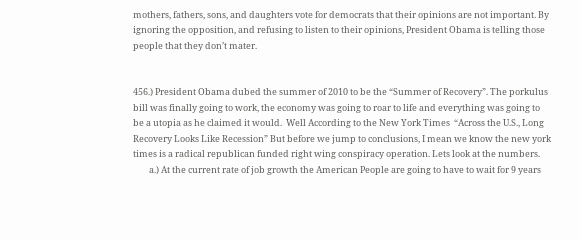mothers, fathers, sons, and daughters vote for democrats that their opinions are not important. By ignoring the opposition, and refusing to listen to their opinions, President Obama is telling those people that they don’t mater.


456.) President Obama dubed the summer of 2010 to be the “Summer of Recovery”. The porkulus bill was finally going to work, the economy was going to roar to life and everything was going to be a utopia as he claimed it would.  Well According to the New York Times  “Across the U.S., Long Recovery Looks Like Recession” But before we jump to conclusions, I mean we know the new york times is a radical republican funded right wing conspiracy operation. Lets look at the numbers.
        a.) At the current rate of job growth the American People are going to have to wait for 9 years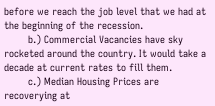before we reach the job level that we had at the beginning of the recession.
        b.) Commercial Vacancies have sky rocketed around the country. It would take a decade at current rates to fill them.
        c.) Median Housing Prices are recoverying at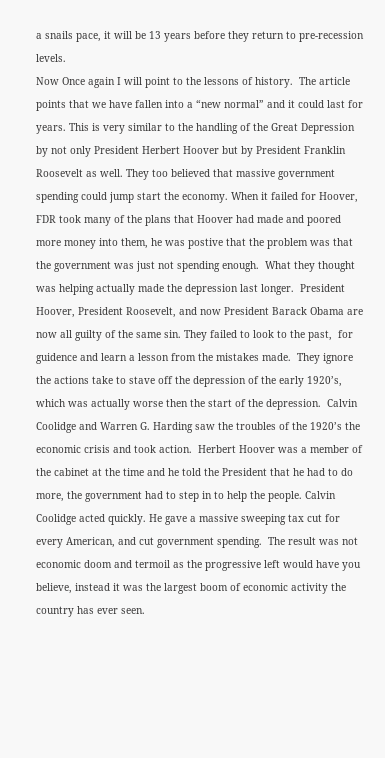a snails pace, it will be 13 years before they return to pre-recession levels.
Now Once again I will point to the lessons of history.  The article points that we have fallen into a “new normal” and it could last for years. This is very similar to the handling of the Great Depression by not only President Herbert Hoover but by President Franklin Roosevelt as well. They too believed that massive government spending could jump start the economy. When it failed for Hoover, FDR took many of the plans that Hoover had made and poored more money into them, he was postive that the problem was that the government was just not spending enough.  What they thought was helping actually made the depression last longer.  President Hoover, President Roosevelt, and now President Barack Obama are now all guilty of the same sin. They failed to look to the past,  for guidence and learn a lesson from the mistakes made.  They ignore the actions take to stave off the depression of the early 1920’s, which was actually worse then the start of the depression.  Calvin Coolidge and Warren G. Harding saw the troubles of the 1920’s the economic crisis and took action.  Herbert Hoover was a member of the cabinet at the time and he told the President that he had to do more, the government had to step in to help the people. Calvin Coolidge acted quickly. He gave a massive sweeping tax cut for every American, and cut government spending.  The result was not economic doom and termoil as the progressive left would have you believe, instead it was the largest boom of economic activity the country has ever seen.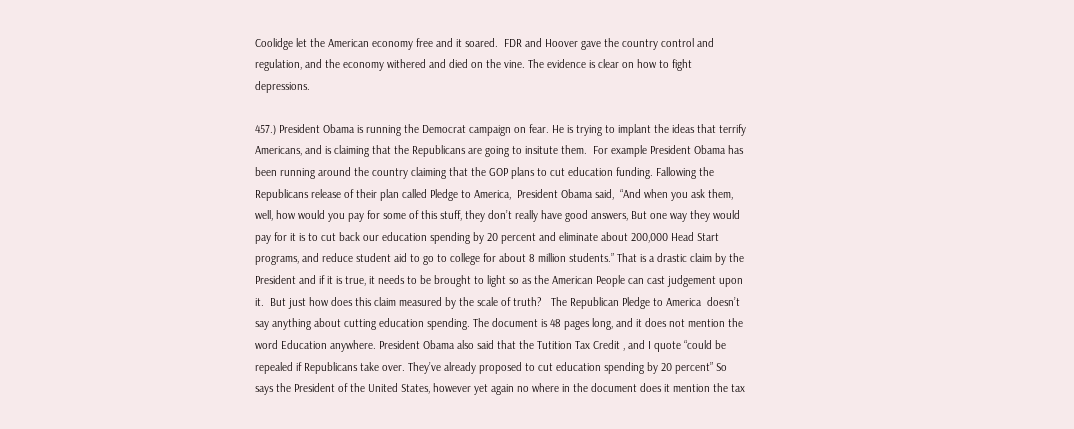Coolidge let the American economy free and it soared.  FDR and Hoover gave the country control and regulation, and the economy withered and died on the vine. The evidence is clear on how to fight depressions.

457.) President Obama is running the Democrat campaign on fear. He is trying to implant the ideas that terrify Americans, and is claiming that the Republicans are going to insitute them.  For example President Obama has been running around the country claiming that the GOP plans to cut education funding. Fallowing the Republicans release of their plan called Pledge to America,  President Obama said,  “And when you ask them, well, how would you pay for some of this stuff, they don’t really have good answers, But one way they would pay for it is to cut back our education spending by 20 percent and eliminate about 200,000 Head Start programs, and reduce student aid to go to college for about 8 million students.” That is a drastic claim by the President and if it is true, it needs to be brought to light so as the American People can cast judgement upon it.  But just how does this claim measured by the scale of truth?   The Republican Pledge to America  doesn’t say anything about cutting education spending. The document is 48 pages long, and it does not mention the word Education anywhere. President Obama also said that the Tutition Tax Credit , and I quote “could be repealed if Republicans take over. They’ve already proposed to cut education spending by 20 percent” So says the President of the United States, however yet again no where in the document does it mention the tax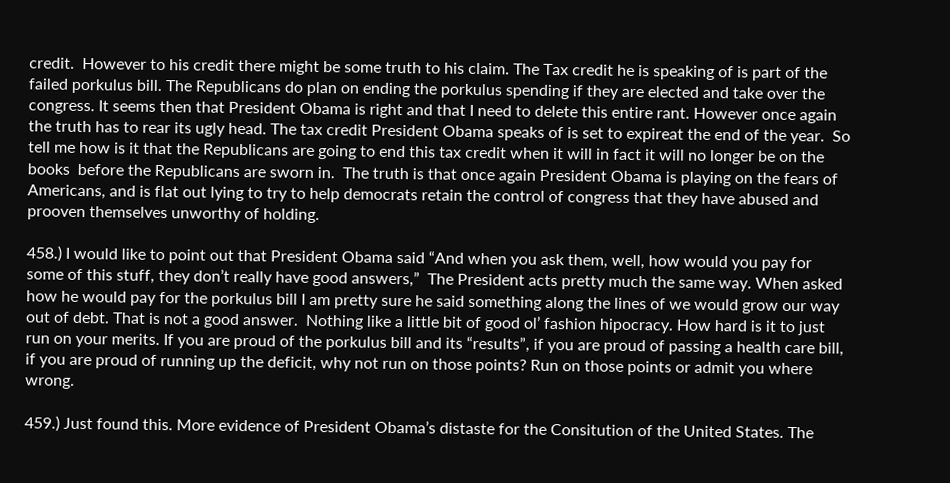credit.  However to his credit there might be some truth to his claim. The Tax credit he is speaking of is part of the failed porkulus bill. The Republicans do plan on ending the porkulus spending if they are elected and take over the congress. It seems then that President Obama is right and that I need to delete this entire rant. However once again the truth has to rear its ugly head. The tax credit President Obama speaks of is set to expireat the end of the year.  So tell me how is it that the Republicans are going to end this tax credit when it will in fact it will no longer be on the books  before the Republicans are sworn in.  The truth is that once again President Obama is playing on the fears of Americans, and is flat out lying to try to help democrats retain the control of congress that they have abused and prooven themselves unworthy of holding.

458.) I would like to point out that President Obama said “And when you ask them, well, how would you pay for some of this stuff, they don’t really have good answers,”  The President acts pretty much the same way. When asked how he would pay for the porkulus bill I am pretty sure he said something along the lines of we would grow our way out of debt. That is not a good answer.  Nothing like a little bit of good ol’ fashion hipocracy. How hard is it to just run on your merits. If you are proud of the porkulus bill and its “results”, if you are proud of passing a health care bill, if you are proud of running up the deficit, why not run on those points? Run on those points or admit you where wrong.

459.) Just found this. More evidence of President Obama’s distaste for the Consitution of the United States. The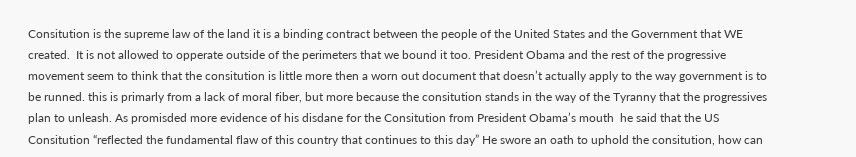Consitution is the supreme law of the land it is a binding contract between the people of the United States and the Government that WE created.  It is not allowed to opperate outside of the perimeters that we bound it too. President Obama and the rest of the progressive movement seem to think that the consitution is little more then a worn out document that doesn’t actually apply to the way government is to be runned. this is primarly from a lack of moral fiber, but more because the consitution stands in the way of the Tyranny that the progressives plan to unleash. As promisded more evidence of his disdane for the Consitution from President Obama’s mouth  he said that the US Consitution “reflected the fundamental flaw of this country that continues to this day” He swore an oath to uphold the consitution, how can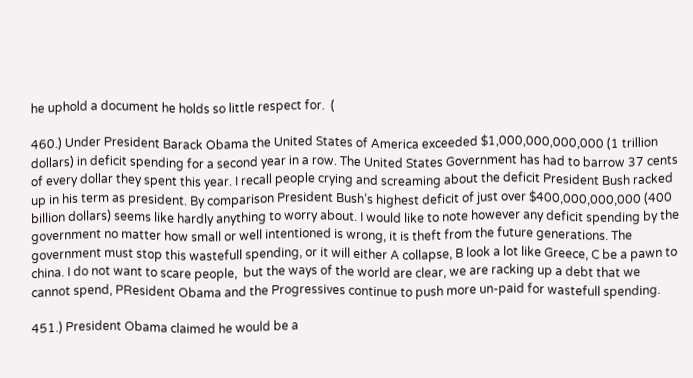he uphold a document he holds so little respect for.  (

460.) Under President Barack Obama the United States of America exceeded $1,000,000,000,000 (1 trillion dollars) in deficit spending for a second year in a row. The United States Government has had to barrow 37 cents of every dollar they spent this year. I recall people crying and screaming about the deficit President Bush racked up in his term as president. By comparison President Bush’s highest deficit of just over $400,000,000,000 (400 billion dollars) seems like hardly anything to worry about. I would like to note however any deficit spending by the government no matter how small or well intentioned is wrong, it is theft from the future generations. The government must stop this wastefull spending, or it will either A collapse, B look a lot like Greece, C be a pawn to china. I do not want to scare people,  but the ways of the world are clear, we are racking up a debt that we cannot spend, PResident Obama and the Progressives continue to push more un-paid for wastefull spending.

451.) President Obama claimed he would be a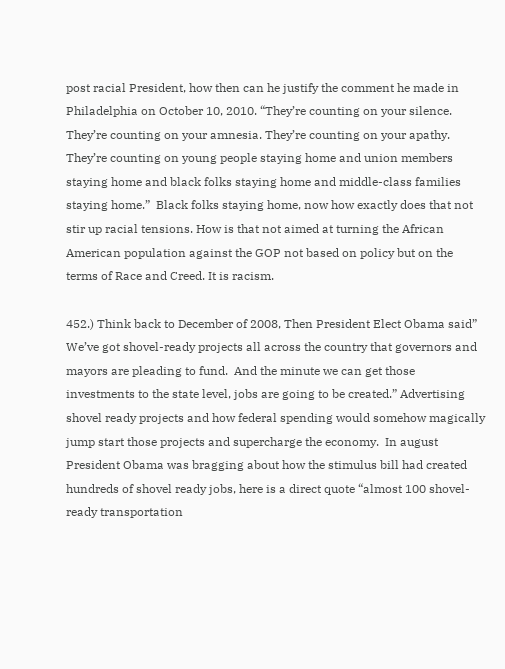post racial President, how then can he justify the comment he made in Philadelphia on October 10, 2010. “They’re counting on your silence. They’re counting on your amnesia. They’re counting on your apathy. They’re counting on young people staying home and union members staying home and black folks staying home and middle-class families staying home.”  Black folks staying home, now how exactly does that not stir up racial tensions. How is that not aimed at turning the African American population against the GOP not based on policy but on the terms of Race and Creed. It is racism.

452.) Think back to December of 2008, Then President Elect Obama said” We’ve got shovel-ready projects all across the country that governors and mayors are pleading to fund.  And the minute we can get those investments to the state level, jobs are going to be created.” Advertising shovel ready projects and how federal spending would somehow magically jump start those projects and supercharge the economy.  In august President Obama was bragging about how the stimulus bill had created hundreds of shovel ready jobs, here is a direct quote “almost 100 shovel-ready transportation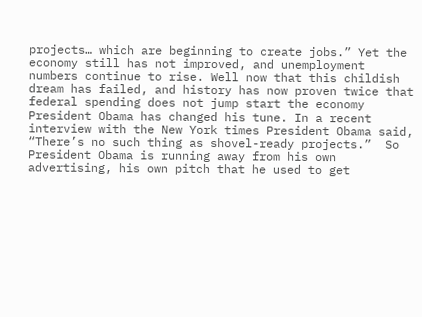projects… which are beginning to create jobs.” Yet the economy still has not improved, and unemployment numbers continue to rise. Well now that this childish dream has failed, and history has now proven twice that federal spending does not jump start the economy President Obama has changed his tune. In a recent interview with the New York times President Obama said, “There’s no such thing as shovel-ready projects.”  So President Obama is running away from his own advertising, his own pitch that he used to get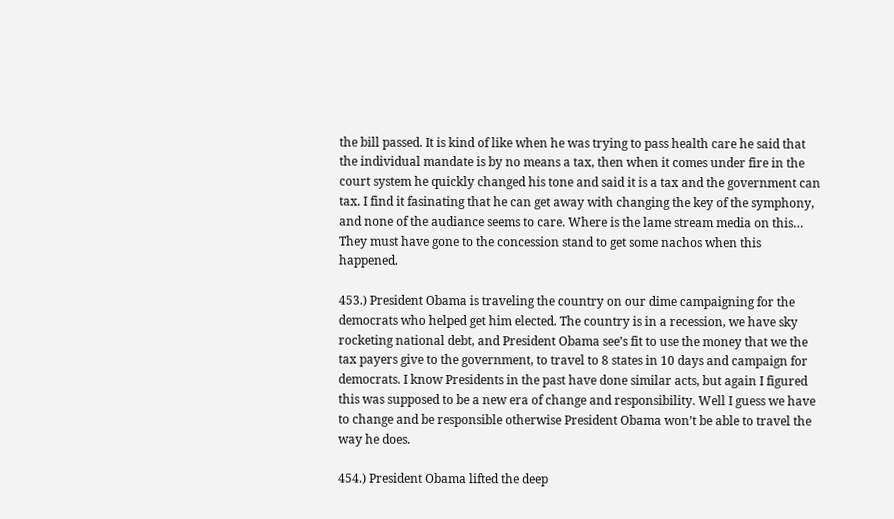the bill passed. It is kind of like when he was trying to pass health care he said that the individual mandate is by no means a tax, then when it comes under fire in the court system he quickly changed his tone and said it is a tax and the government can tax. I find it fasinating that he can get away with changing the key of the symphony, and none of the audiance seems to care. Where is the lame stream media on this… They must have gone to the concession stand to get some nachos when this happened.

453.) President Obama is traveling the country on our dime campaigning for the democrats who helped get him elected. The country is in a recession, we have sky rocketing national debt, and President Obama see’s fit to use the money that we the tax payers give to the government, to travel to 8 states in 10 days and campaign for democrats. I know Presidents in the past have done similar acts, but again I figured this was supposed to be a new era of change and responsibility. Well I guess we have to change and be responsible otherwise President Obama won’t be able to travel the way he does.

454.) President Obama lifted the deep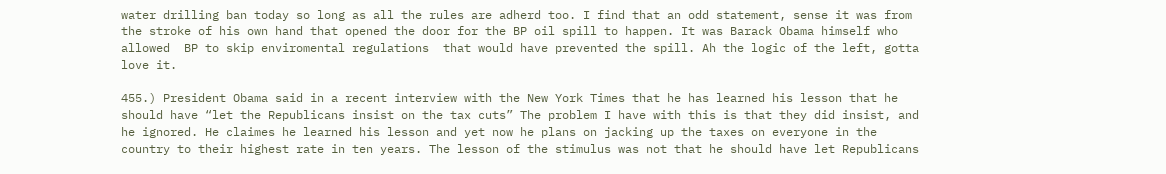water drilling ban today so long as all the rules are adherd too. I find that an odd statement, sense it was from the stroke of his own hand that opened the door for the BP oil spill to happen. It was Barack Obama himself who allowed  BP to skip enviromental regulations  that would have prevented the spill. Ah the logic of the left, gotta love it.

455.) President Obama said in a recent interview with the New York Times that he has learned his lesson that he should have “let the Republicans insist on the tax cuts” The problem I have with this is that they did insist, and he ignored. He claimes he learned his lesson and yet now he plans on jacking up the taxes on everyone in the country to their highest rate in ten years. The lesson of the stimulus was not that he should have let Republicans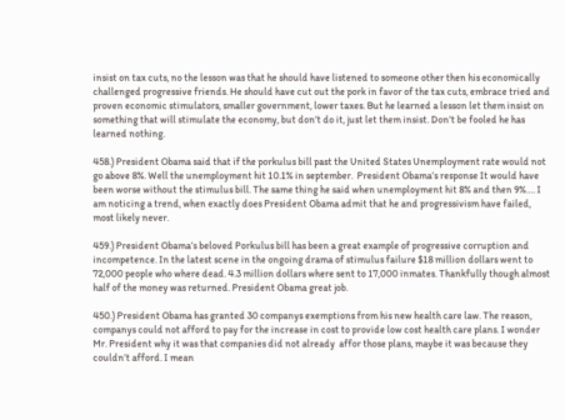insist on tax cuts, no the lesson was that he should have listened to someone other then his economically challenged progressive friends. He should have cut out the pork in favor of the tax cuts, embrace tried and proven economic stimulators, smaller government, lower taxes. But he learned a lesson let them insist on something that will stimulate the economy, but don’t do it, just let them insist. Don’t be fooled he has learned nothing.

458.) President Obama said that if the porkulus bill past the United States Unemployment rate would not go above 8%. Well the unemployment hit 10.1% in september.  President Obama’s response It would have been worse without the stimulus bill. The same thing he said when unemployment hit 8% and then 9%…. I am noticing a trend, when exactly does President Obama admit that he and progressivism have failed, most likely never.

459.) President Obama’s beloved Porkulus bill has been a great example of progressive corruption and incompetence. In the latest scene in the ongoing drama of stimulus failure $18 million dollars went to 72,000 people who where dead. 4.3 million dollars where sent to 17,000 inmates. Thankfully though almost half of the money was returned. President Obama great job.

450.) President Obama has granted 30 companys exemptions from his new health care law. The reason, companys could not afford to pay for the increase in cost to provide low cost health care plans. I wonder Mr. President why it was that companies did not already  affor those plans, maybe it was because they couldn’t afford. I mean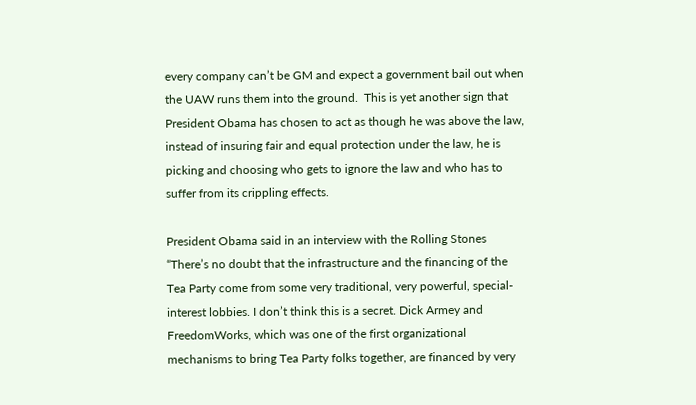every company can’t be GM and expect a government bail out when the UAW runs them into the ground.  This is yet another sign that President Obama has chosen to act as though he was above the law, instead of insuring fair and equal protection under the law, he is picking and choosing who gets to ignore the law and who has to suffer from its crippling effects.

President Obama said in an interview with the Rolling Stones “There’s no doubt that the infrastructure and the financing of the Tea Party come from some very traditional, very powerful, special-interest lobbies. I don’t think this is a secret. Dick Armey and FreedomWorks, which was one of the first organizational mechanisms to bring Tea Party folks together, are financed by very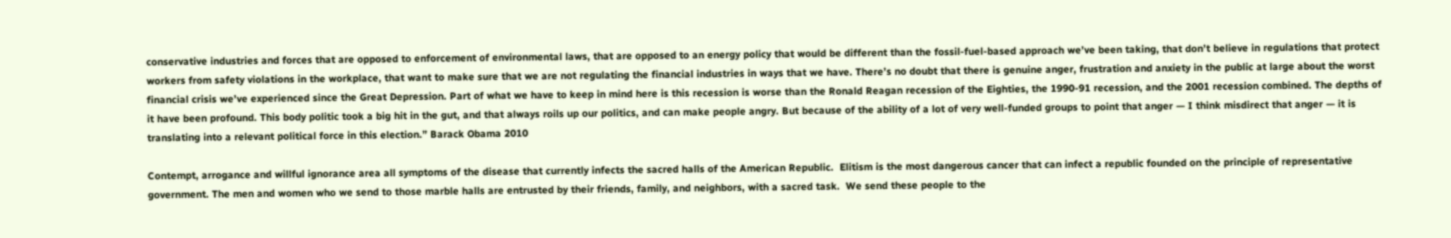conservative industries and forces that are opposed to enforcement of environmental laws, that are opposed to an energy policy that would be different than the fossil-fuel-based approach we’ve been taking, that don’t believe in regulations that protect workers from safety violations in the workplace, that want to make sure that we are not regulating the financial industries in ways that we have. There’s no doubt that there is genuine anger, frustration and anxiety in the public at large about the worst financial crisis we’ve experienced since the Great Depression. Part of what we have to keep in mind here is this recession is worse than the Ronald Reagan recession of the Eighties, the 1990-91 recession, and the 2001 recession combined. The depths of it have been profound. This body politic took a big hit in the gut, and that always roils up our politics, and can make people angry. But because of the ability of a lot of very well-funded groups to point that anger — I think misdirect that anger — it is translating into a relevant political force in this election.” Barack Obama 2010

Contempt, arrogance and willful ignorance area all symptoms of the disease that currently infects the sacred halls of the American Republic.  Elitism is the most dangerous cancer that can infect a republic founded on the principle of representative government. The men and women who we send to those marble halls are entrusted by their friends, family, and neighbors, with a sacred task.  We send these people to the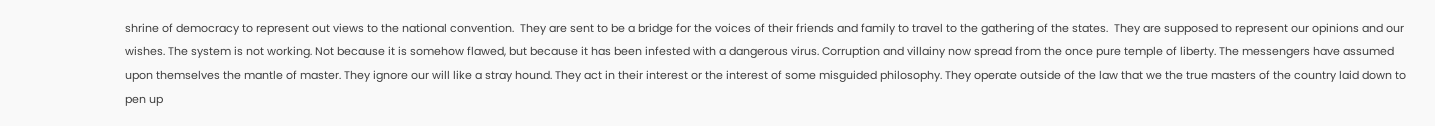shrine of democracy to represent out views to the national convention.  They are sent to be a bridge for the voices of their friends and family to travel to the gathering of the states.  They are supposed to represent our opinions and our wishes. The system is not working. Not because it is somehow flawed, but because it has been infested with a dangerous virus. Corruption and villainy now spread from the once pure temple of liberty. The messengers have assumed upon themselves the mantle of master. They ignore our will like a stray hound. They act in their interest or the interest of some misguided philosophy. They operate outside of the law that we the true masters of the country laid down to pen up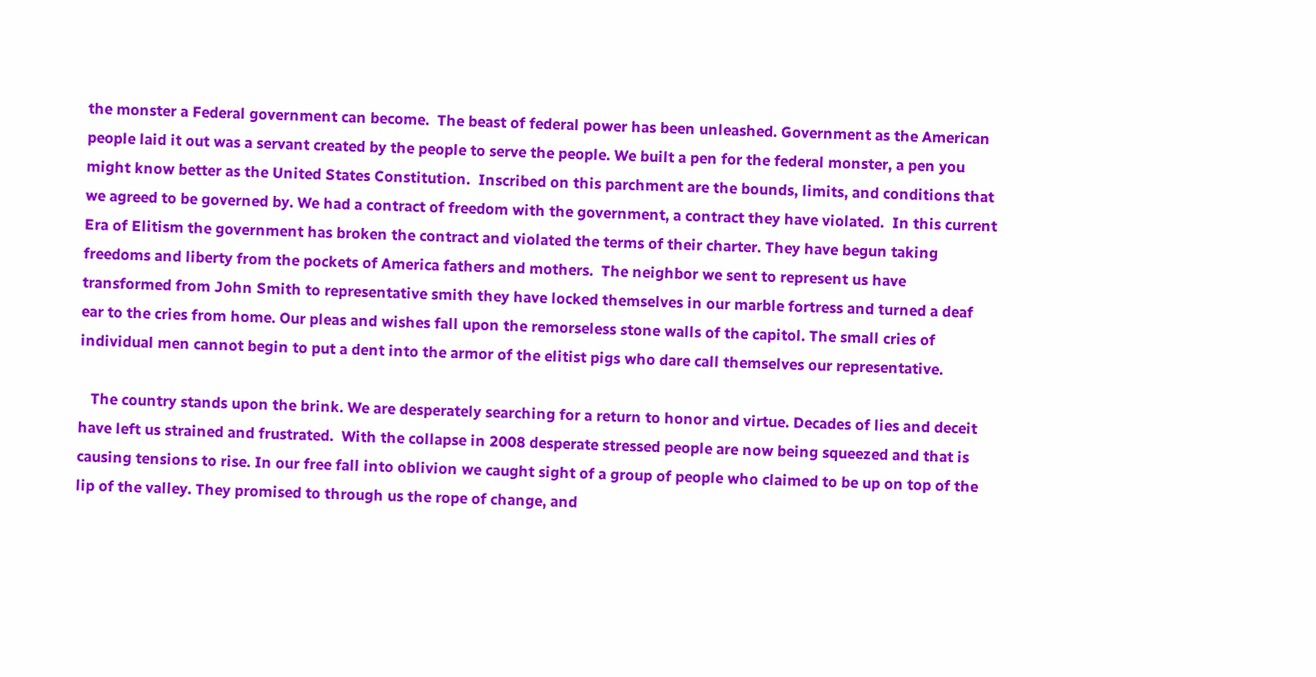the monster a Federal government can become.  The beast of federal power has been unleashed. Government as the American people laid it out was a servant created by the people to serve the people. We built a pen for the federal monster, a pen you might know better as the United States Constitution.  Inscribed on this parchment are the bounds, limits, and conditions that we agreed to be governed by. We had a contract of freedom with the government, a contract they have violated.  In this current Era of Elitism the government has broken the contract and violated the terms of their charter. They have begun taking freedoms and liberty from the pockets of America fathers and mothers.  The neighbor we sent to represent us have transformed from John Smith to representative smith they have locked themselves in our marble fortress and turned a deaf ear to the cries from home. Our pleas and wishes fall upon the remorseless stone walls of the capitol. The small cries of individual men cannot begin to put a dent into the armor of the elitist pigs who dare call themselves our representative.

   The country stands upon the brink. We are desperately searching for a return to honor and virtue. Decades of lies and deceit have left us strained and frustrated.  With the collapse in 2008 desperate stressed people are now being squeezed and that is causing tensions to rise. In our free fall into oblivion we caught sight of a group of people who claimed to be up on top of the lip of the valley. They promised to through us the rope of change, and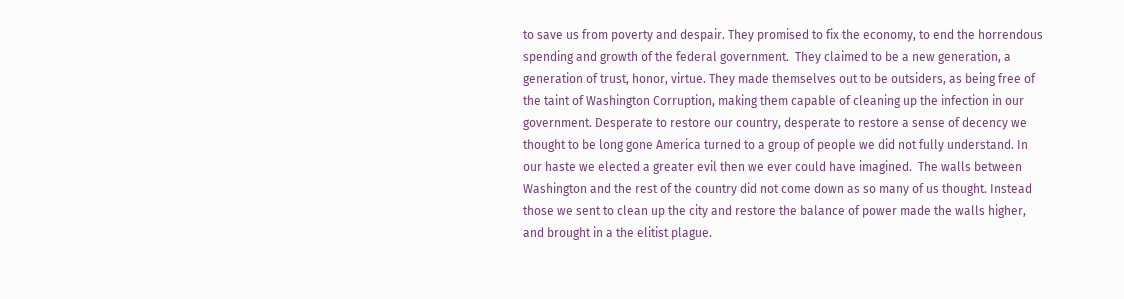to save us from poverty and despair. They promised to fix the economy, to end the horrendous spending and growth of the federal government.  They claimed to be a new generation, a generation of trust, honor, virtue. They made themselves out to be outsiders, as being free of the taint of Washington Corruption, making them capable of cleaning up the infection in our government. Desperate to restore our country, desperate to restore a sense of decency we thought to be long gone America turned to a group of people we did not fully understand. In our haste we elected a greater evil then we ever could have imagined.  The walls between Washington and the rest of the country did not come down as so many of us thought. Instead those we sent to clean up the city and restore the balance of power made the walls higher, and brought in a the elitist plague.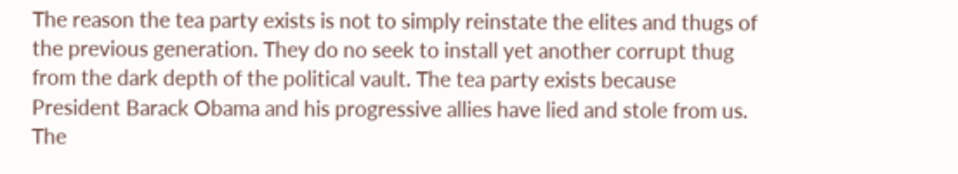The reason the tea party exists is not to simply reinstate the elites and thugs of the previous generation. They do no seek to install yet another corrupt thug from the dark depth of the political vault. The tea party exists because President Barack Obama and his progressive allies have lied and stole from us.  The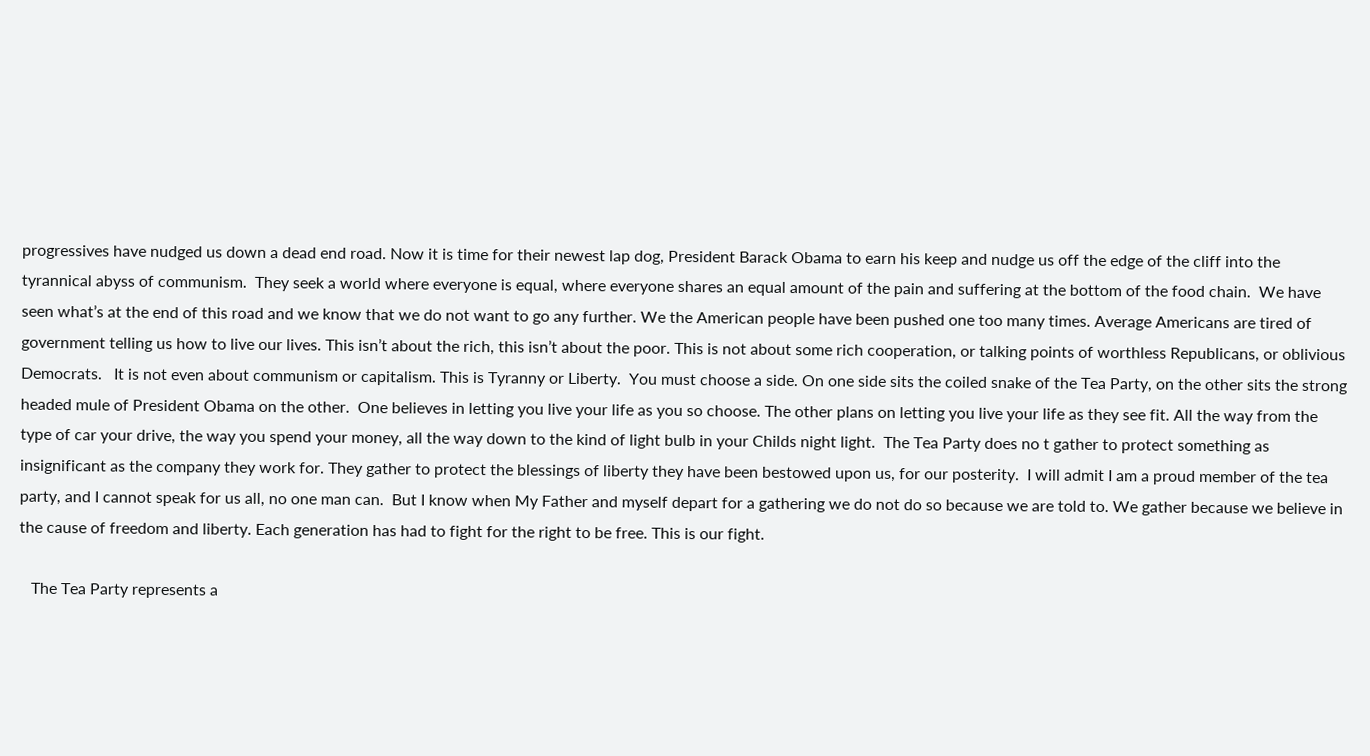progressives have nudged us down a dead end road. Now it is time for their newest lap dog, President Barack Obama to earn his keep and nudge us off the edge of the cliff into the tyrannical abyss of communism.  They seek a world where everyone is equal, where everyone shares an equal amount of the pain and suffering at the bottom of the food chain.  We have seen what’s at the end of this road and we know that we do not want to go any further. We the American people have been pushed one too many times. Average Americans are tired of government telling us how to live our lives. This isn’t about the rich, this isn’t about the poor. This is not about some rich cooperation, or talking points of worthless Republicans, or oblivious Democrats.   It is not even about communism or capitalism. This is Tyranny or Liberty.  You must choose a side. On one side sits the coiled snake of the Tea Party, on the other sits the strong headed mule of President Obama on the other.  One believes in letting you live your life as you so choose. The other plans on letting you live your life as they see fit. All the way from the type of car your drive, the way you spend your money, all the way down to the kind of light bulb in your Childs night light.  The Tea Party does no t gather to protect something as insignificant as the company they work for. They gather to protect the blessings of liberty they have been bestowed upon us, for our posterity.  I will admit I am a proud member of the tea party, and I cannot speak for us all, no one man can.  But I know when My Father and myself depart for a gathering we do not do so because we are told to. We gather because we believe in the cause of freedom and liberty. Each generation has had to fight for the right to be free. This is our fight.

   The Tea Party represents a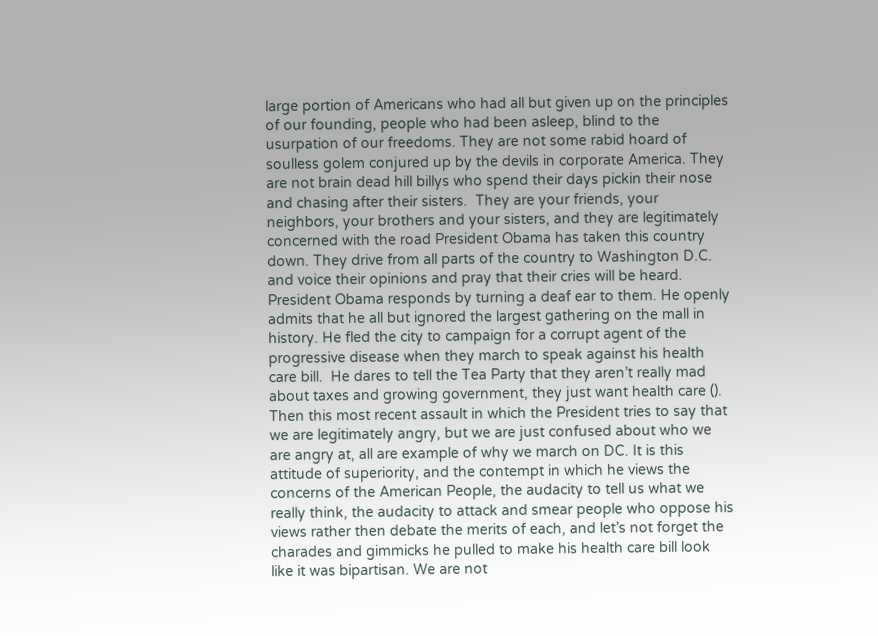large portion of Americans who had all but given up on the principles of our founding, people who had been asleep, blind to the usurpation of our freedoms. They are not some rabid hoard of soulless golem conjured up by the devils in corporate America. They are not brain dead hill billys who spend their days pickin their nose and chasing after their sisters.  They are your friends, your neighbors, your brothers and your sisters, and they are legitimately concerned with the road President Obama has taken this country down. They drive from all parts of the country to Washington D.C. and voice their opinions and pray that their cries will be heard. President Obama responds by turning a deaf ear to them. He openly admits that he all but ignored the largest gathering on the mall in history. He fled the city to campaign for a corrupt agent of the progressive disease when they march to speak against his health care bill.  He dares to tell the Tea Party that they aren’t really mad about taxes and growing government, they just want health care (). Then this most recent assault in which the President tries to say that we are legitimately angry, but we are just confused about who we are angry at, all are example of why we march on DC. It is this attitude of superiority, and the contempt in which he views the concerns of the American People, the audacity to tell us what we really think, the audacity to attack and smear people who oppose his views rather then debate the merits of each, and let’s not forget the charades and gimmicks he pulled to make his health care bill look like it was bipartisan. We are not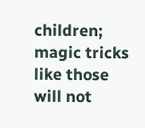children; magic tricks like those will not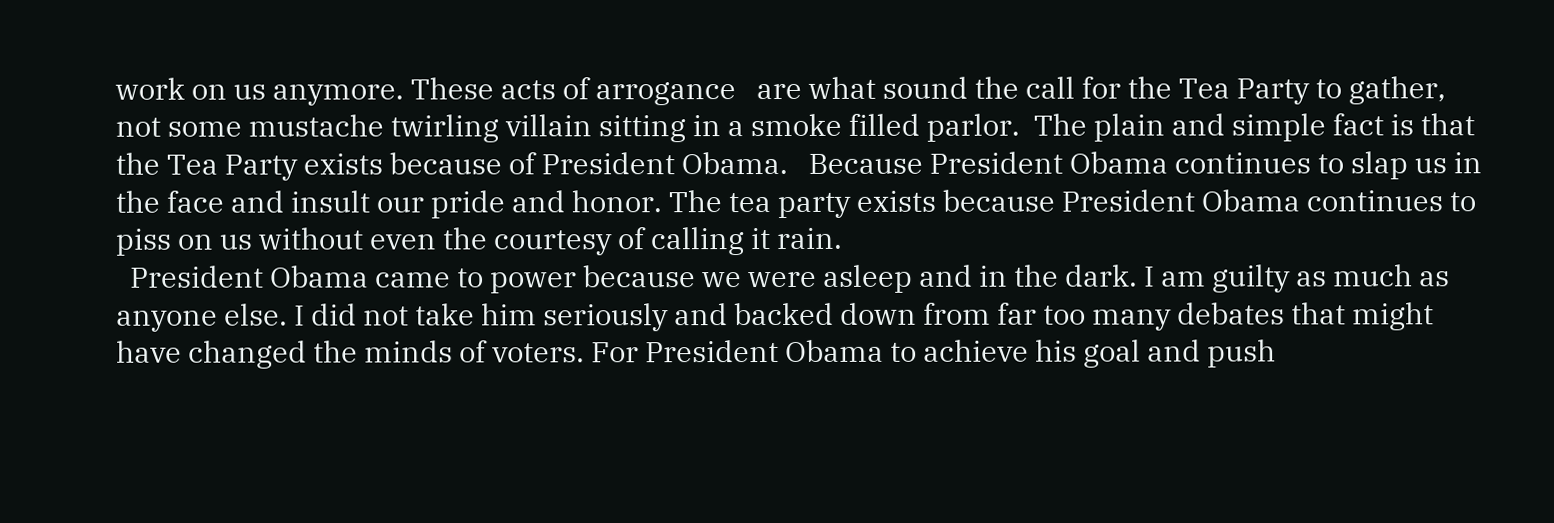work on us anymore. These acts of arrogance   are what sound the call for the Tea Party to gather, not some mustache twirling villain sitting in a smoke filled parlor.  The plain and simple fact is that the Tea Party exists because of President Obama.   Because President Obama continues to slap us in the face and insult our pride and honor. The tea party exists because President Obama continues to piss on us without even the courtesy of calling it rain.
  President Obama came to power because we were asleep and in the dark. I am guilty as much as anyone else. I did not take him seriously and backed down from far too many debates that might have changed the minds of voters. For President Obama to achieve his goal and push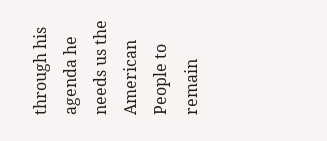through his agenda he needs us the American People to remain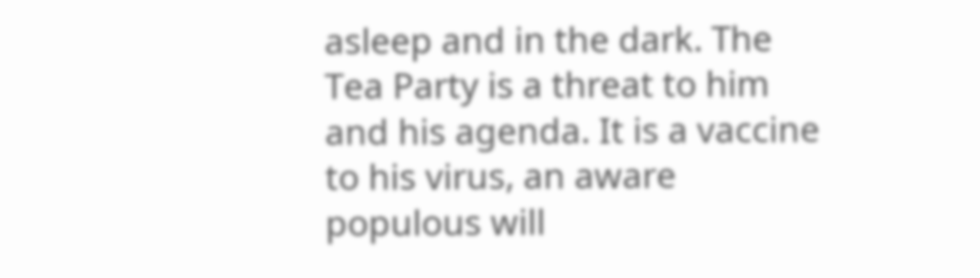asleep and in the dark. The Tea Party is a threat to him and his agenda. It is a vaccine to his virus, an aware populous will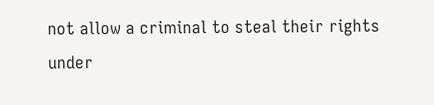not allow a criminal to steal their rights under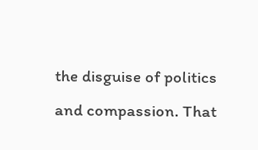the disguise of politics and compassion. That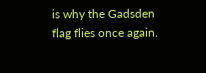is why the Gadsden flag flies once again.